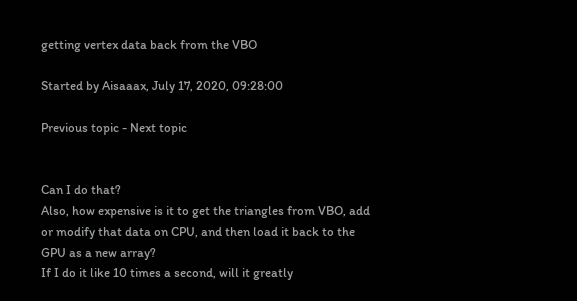getting vertex data back from the VBO

Started by Aisaaax, July 17, 2020, 09:28:00

Previous topic - Next topic


Can I do that?
Also, how expensive is it to get the triangles from VBO, add or modify that data on CPU, and then load it back to the GPU as a new array?
If I do it like 10 times a second, will it greatly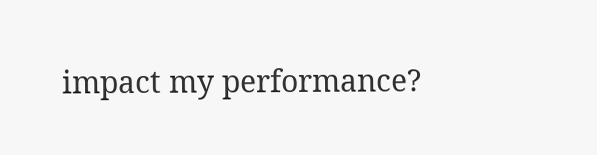impact my performance?